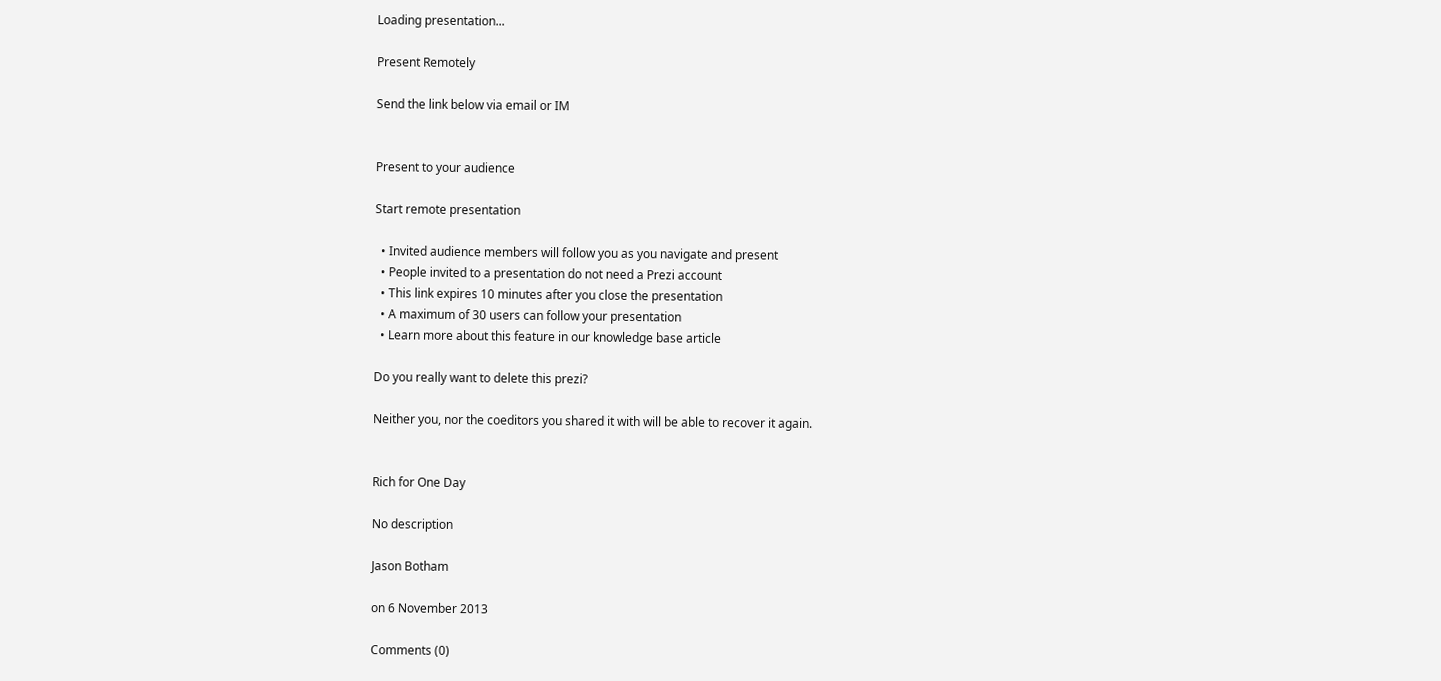Loading presentation...

Present Remotely

Send the link below via email or IM


Present to your audience

Start remote presentation

  • Invited audience members will follow you as you navigate and present
  • People invited to a presentation do not need a Prezi account
  • This link expires 10 minutes after you close the presentation
  • A maximum of 30 users can follow your presentation
  • Learn more about this feature in our knowledge base article

Do you really want to delete this prezi?

Neither you, nor the coeditors you shared it with will be able to recover it again.


Rich for One Day

No description

Jason Botham

on 6 November 2013

Comments (0)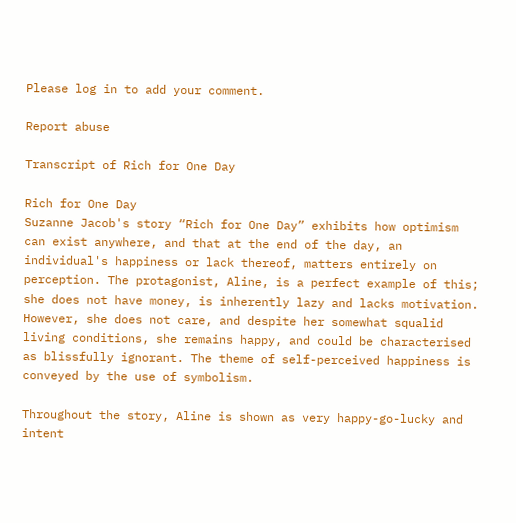Please log in to add your comment.

Report abuse

Transcript of Rich for One Day

Rich for One Day
Suzanne Jacob's story “Rich for One Day” exhibits how optimism can exist anywhere, and that at the end of the day, an individual's happiness or lack thereof, matters entirely on perception. The protagonist, Aline, is a perfect example of this; she does not have money, is inherently lazy and lacks motivation. However, she does not care, and despite her somewhat squalid living conditions, she remains happy, and could be characterised as blissfully ignorant. The theme of self-perceived happiness is conveyed by the use of symbolism.

Throughout the story, Aline is shown as very happy-go-lucky and intent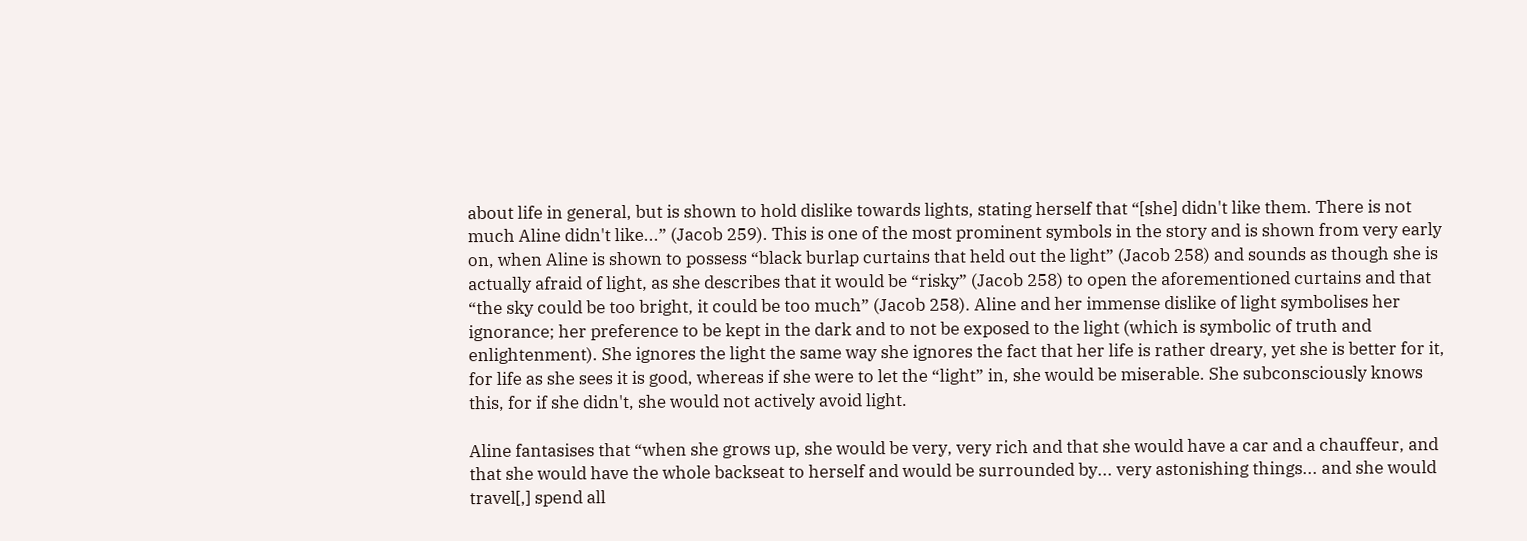about life in general, but is shown to hold dislike towards lights, stating herself that “[she] didn't like them. There is not much Aline didn't like...” (Jacob 259). This is one of the most prominent symbols in the story and is shown from very early on, when Aline is shown to possess “black burlap curtains that held out the light” (Jacob 258) and sounds as though she is actually afraid of light, as she describes that it would be “risky” (Jacob 258) to open the aforementioned curtains and that “the sky could be too bright, it could be too much” (Jacob 258). Aline and her immense dislike of light symbolises her ignorance; her preference to be kept in the dark and to not be exposed to the light (which is symbolic of truth and enlightenment). She ignores the light the same way she ignores the fact that her life is rather dreary, yet she is better for it, for life as she sees it is good, whereas if she were to let the “light” in, she would be miserable. She subconsciously knows this, for if she didn't, she would not actively avoid light.

Aline fantasises that “when she grows up, she would be very, very rich and that she would have a car and a chauffeur, and that she would have the whole backseat to herself and would be surrounded by... very astonishing things... and she would travel[,] spend all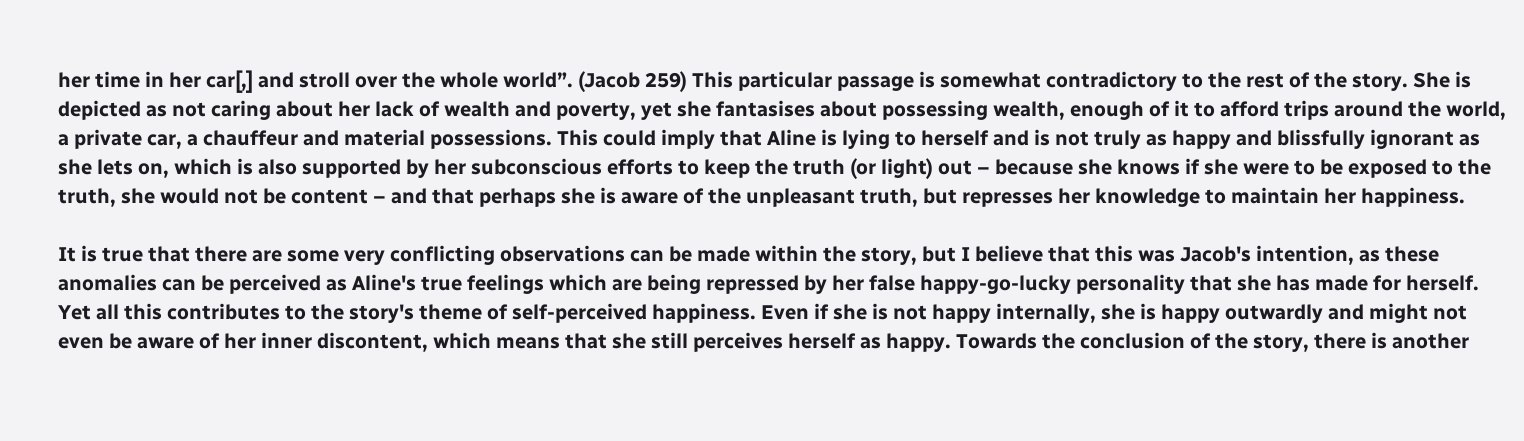her time in her car[,] and stroll over the whole world”. (Jacob 259) This particular passage is somewhat contradictory to the rest of the story. She is depicted as not caring about her lack of wealth and poverty, yet she fantasises about possessing wealth, enough of it to afford trips around the world, a private car, a chauffeur and material possessions. This could imply that Aline is lying to herself and is not truly as happy and blissfully ignorant as she lets on, which is also supported by her subconscious efforts to keep the truth (or light) out – because she knows if she were to be exposed to the truth, she would not be content – and that perhaps she is aware of the unpleasant truth, but represses her knowledge to maintain her happiness.

It is true that there are some very conflicting observations can be made within the story, but I believe that this was Jacob's intention, as these anomalies can be perceived as Aline's true feelings which are being repressed by her false happy-go-lucky personality that she has made for herself. Yet all this contributes to the story's theme of self-perceived happiness. Even if she is not happy internally, she is happy outwardly and might not even be aware of her inner discontent, which means that she still perceives herself as happy. Towards the conclusion of the story, there is another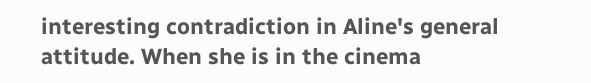interesting contradiction in Aline's general attitude. When she is in the cinema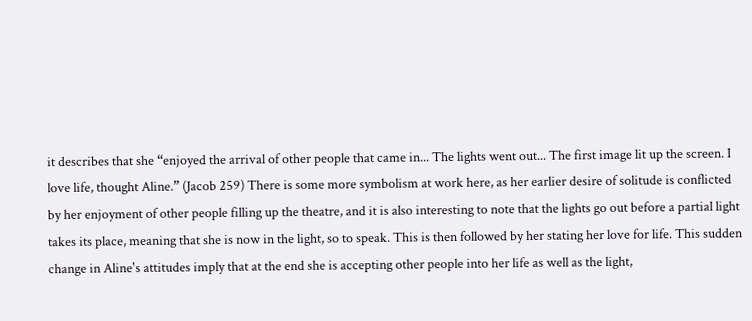it describes that she “enjoyed the arrival of other people that came in... The lights went out... The first image lit up the screen. I love life, thought Aline.” (Jacob 259) There is some more symbolism at work here, as her earlier desire of solitude is conflicted by her enjoyment of other people filling up the theatre, and it is also interesting to note that the lights go out before a partial light takes its place, meaning that she is now in the light, so to speak. This is then followed by her stating her love for life. This sudden change in Aline's attitudes imply that at the end she is accepting other people into her life as well as the light,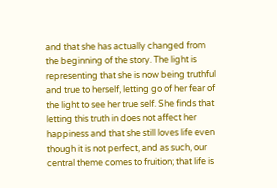and that she has actually changed from the beginning of the story. The light is representing that she is now being truthful and true to herself, letting go of her fear of the light to see her true self. She finds that letting this truth in does not affect her happiness and that she still loves life even though it is not perfect, and as such, our central theme comes to fruition; that life is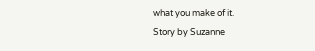what you make of it.
Story by Suzanne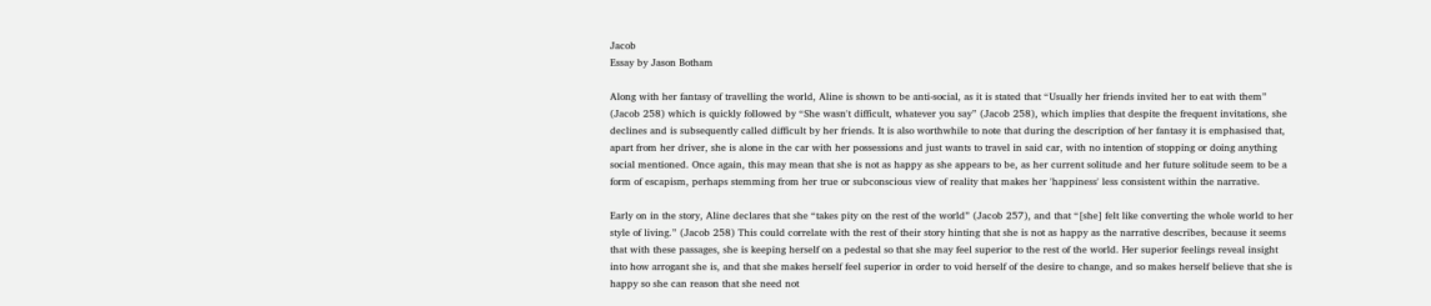Jacob
Essay by Jason Botham

Along with her fantasy of travelling the world, Aline is shown to be anti-social, as it is stated that “Usually her friends invited her to eat with them” (Jacob 258) which is quickly followed by “She wasn't difficult, whatever you say” (Jacob 258), which implies that despite the frequent invitations, she declines and is subsequently called difficult by her friends. It is also worthwhile to note that during the description of her fantasy it is emphasised that, apart from her driver, she is alone in the car with her possessions and just wants to travel in said car, with no intention of stopping or doing anything social mentioned. Once again, this may mean that she is not as happy as she appears to be, as her current solitude and her future solitude seem to be a form of escapism, perhaps stemming from her true or subconscious view of reality that makes her 'happiness' less consistent within the narrative.

Early on in the story, Aline declares that she “takes pity on the rest of the world” (Jacob 257), and that “[she] felt like converting the whole world to her style of living.” (Jacob 258) This could correlate with the rest of their story hinting that she is not as happy as the narrative describes, because it seems that with these passages, she is keeping herself on a pedestal so that she may feel superior to the rest of the world. Her superior feelings reveal insight into how arrogant she is, and that she makes herself feel superior in order to void herself of the desire to change, and so makes herself believe that she is happy so she can reason that she need not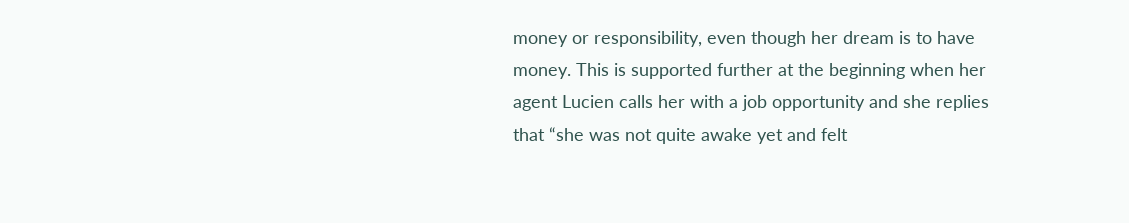money or responsibility, even though her dream is to have money. This is supported further at the beginning when her agent Lucien calls her with a job opportunity and she replies that “she was not quite awake yet and felt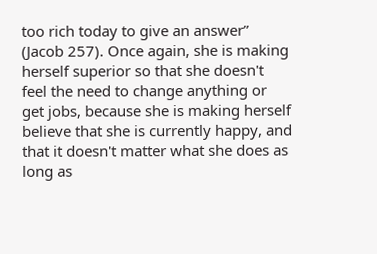too rich today to give an answer” (Jacob 257). Once again, she is making herself superior so that she doesn't feel the need to change anything or get jobs, because she is making herself believe that she is currently happy, and that it doesn't matter what she does as long as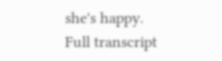she's happy.
Full transcript